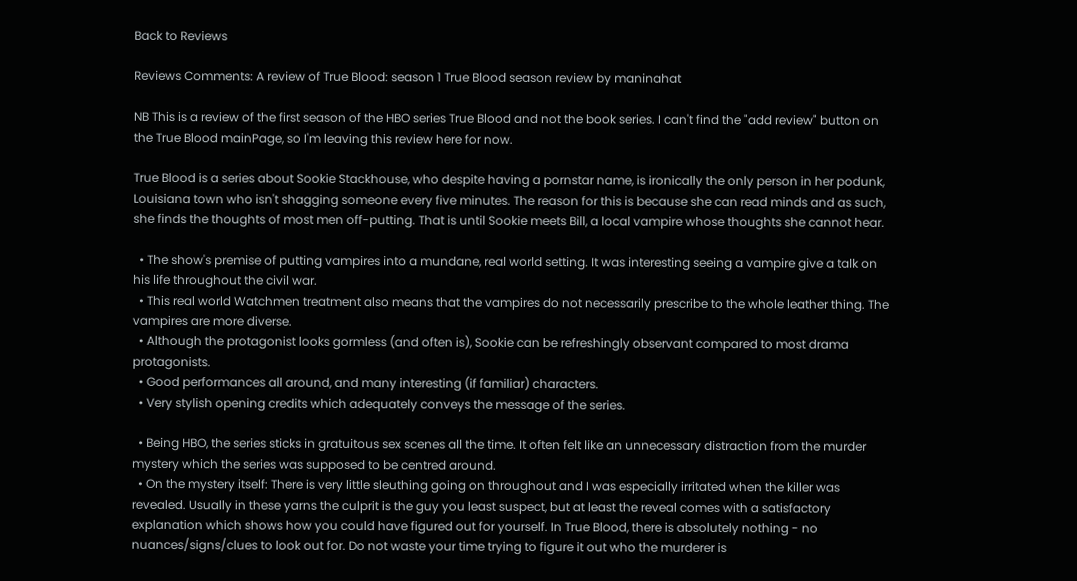Back to Reviews

Reviews Comments: A review of True Blood: season 1 True Blood season review by maninahat

NB This is a review of the first season of the HBO series True Blood and not the book series. I can't find the "add review" button on the True Blood mainPage, so I'm leaving this review here for now.

True Blood is a series about Sookie Stackhouse, who despite having a pornstar name, is ironically the only person in her podunk, Louisiana town who isn't shagging someone every five minutes. The reason for this is because she can read minds and as such, she finds the thoughts of most men off-putting. That is until Sookie meets Bill, a local vampire whose thoughts she cannot hear.

  • The show's premise of putting vampires into a mundane, real world setting. It was interesting seeing a vampire give a talk on his life throughout the civil war.
  • This real world Watchmen treatment also means that the vampires do not necessarily prescribe to the whole leather thing. The vampires are more diverse.
  • Although the protagonist looks gormless (and often is), Sookie can be refreshingly observant compared to most drama protagonists.
  • Good performances all around, and many interesting (if familiar) characters.
  • Very stylish opening credits which adequately conveys the message of the series.

  • Being HBO, the series sticks in gratuitous sex scenes all the time. It often felt like an unnecessary distraction from the murder mystery which the series was supposed to be centred around.
  • On the mystery itself: There is very little sleuthing going on throughout and I was especially irritated when the killer was revealed. Usually in these yarns the culprit is the guy you least suspect, but at least the reveal comes with a satisfactory explanation which shows how you could have figured out for yourself. In True Blood, there is absolutely nothing - no nuances/signs/clues to look out for. Do not waste your time trying to figure it out who the murderer is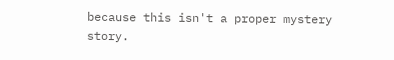because this isn't a proper mystery story.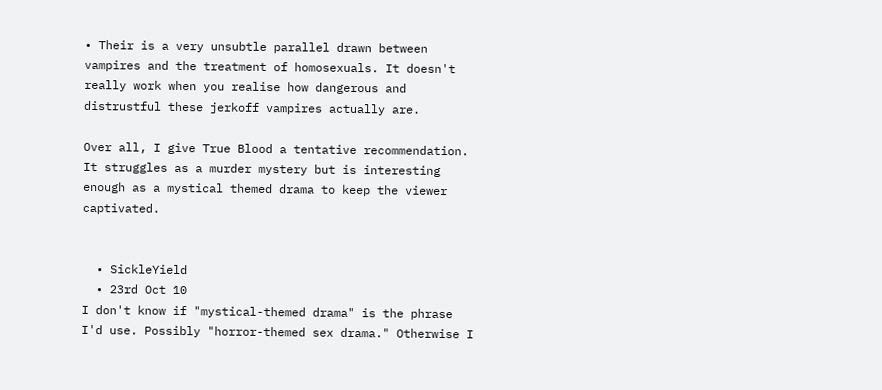• Their is a very unsubtle parallel drawn between vampires and the treatment of homosexuals. It doesn't really work when you realise how dangerous and distrustful these jerkoff vampires actually are.

Over all, I give True Blood a tentative recommendation. It struggles as a murder mystery but is interesting enough as a mystical themed drama to keep the viewer captivated.


  • SickleYield
  • 23rd Oct 10
I don't know if "mystical-themed drama" is the phrase I'd use. Possibly "horror-themed sex drama." Otherwise I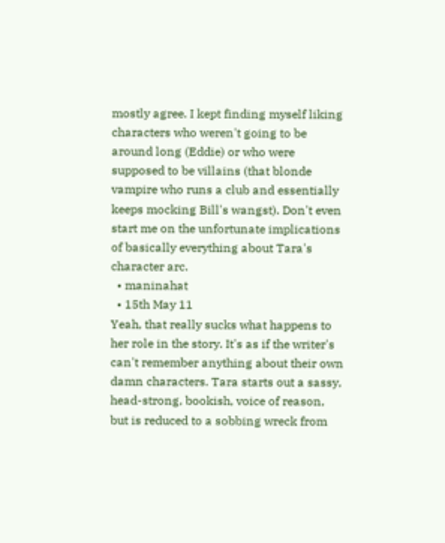mostly agree. I kept finding myself liking characters who weren't going to be around long (Eddie) or who were supposed to be villains (that blonde vampire who runs a club and essentially keeps mocking Bill's wangst). Don't even start me on the unfortunate implications of basically everything about Tara's character arc.
  • maninahat
  • 15th May 11
Yeah, that really sucks what happens to her role in the story. It's as if the writer's can't remember anything about their own damn characters. Tara starts out a sassy, head-strong, bookish, voice of reason, but is reduced to a sobbing wreck from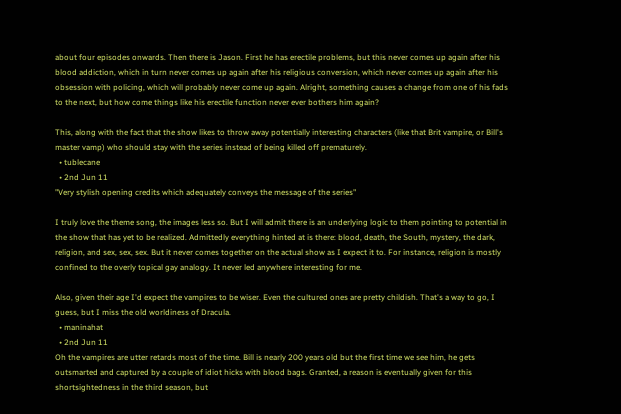about four episodes onwards. Then there is Jason. First he has erectile problems, but this never comes up again after his blood addiction, which in turn never comes up again after his religious conversion, which never comes up again after his obsession with policing, which will probably never come up again. Alright, something causes a change from one of his fads to the next, but how come things like his erectile function never ever bothers him again?

This, along with the fact that the show likes to throw away potentially interesting characters (like that Brit vampire, or Bill's master vamp) who should stay with the series instead of being killed off prematurely.
  • tublecane
  • 2nd Jun 11
"Very stylish opening credits which adequately conveys the message of the series"

I truly love the theme song, the images less so. But I will admit there is an underlying logic to them pointing to potential in the show that has yet to be realized. Admittedly everything hinted at is there: blood, death, the South, mystery, the dark, religion, and sex, sex, sex. But it never comes together on the actual show as I expect it to. For instance, religion is mostly confined to the overly topical gay analogy. It never led anywhere interesting for me.

Also, given their age I'd expect the vampires to be wiser. Even the cultured ones are pretty childish. That's a way to go, I guess, but I miss the old worldiness of Dracula.
  • maninahat
  • 2nd Jun 11
Oh the vampires are utter retards most of the time. Bill is nearly 200 years old but the first time we see him, he gets outsmarted and captured by a couple of idiot hicks with blood bags. Granted, a reason is eventually given for this shortsightedness in the third season, but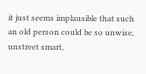it just seems implausible that such an old person could be so unwise, unstreet smart,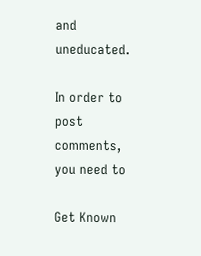and uneducated.

In order to post comments, you need to

Get Known